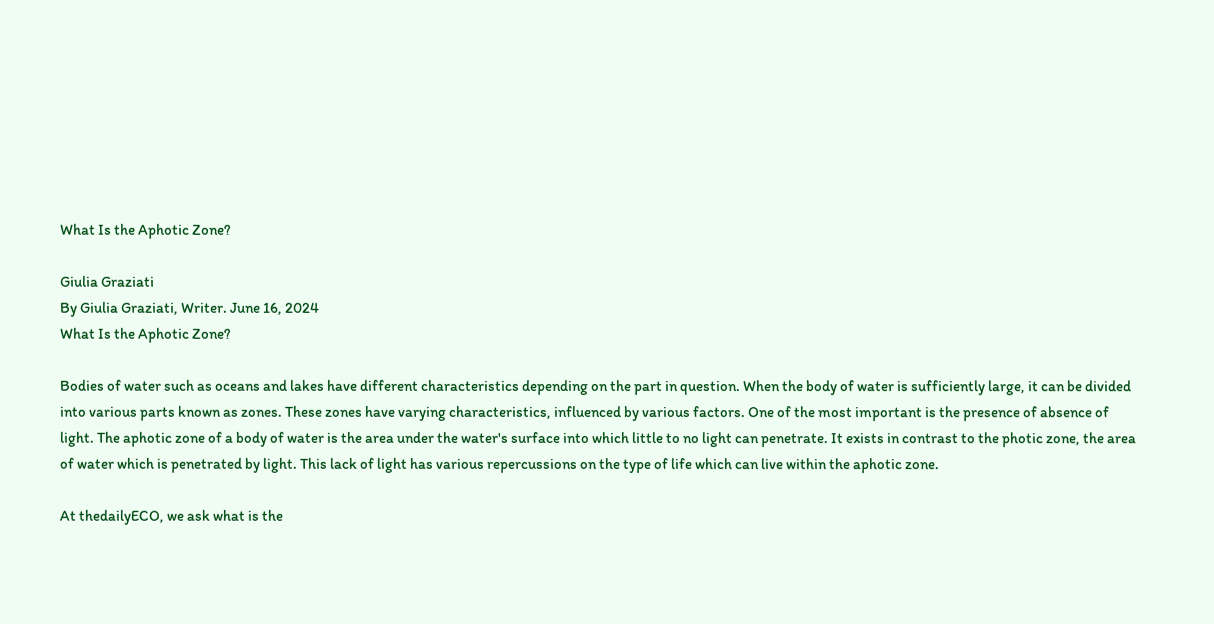What Is the Aphotic Zone?

Giulia Graziati
By Giulia Graziati, Writer. June 16, 2024
What Is the Aphotic Zone?

Bodies of water such as oceans and lakes have different characteristics depending on the part in question. When the body of water is sufficiently large, it can be divided into various parts known as zones. These zones have varying characteristics, influenced by various factors. One of the most important is the presence of absence of light. The aphotic zone of a body of water is the area under the water's surface into which little to no light can penetrate. It exists in contrast to the photic zone, the area of water which is penetrated by light. This lack of light has various repercussions on the type of life which can live within the aphotic zone.

At thedailyECO, we ask what is the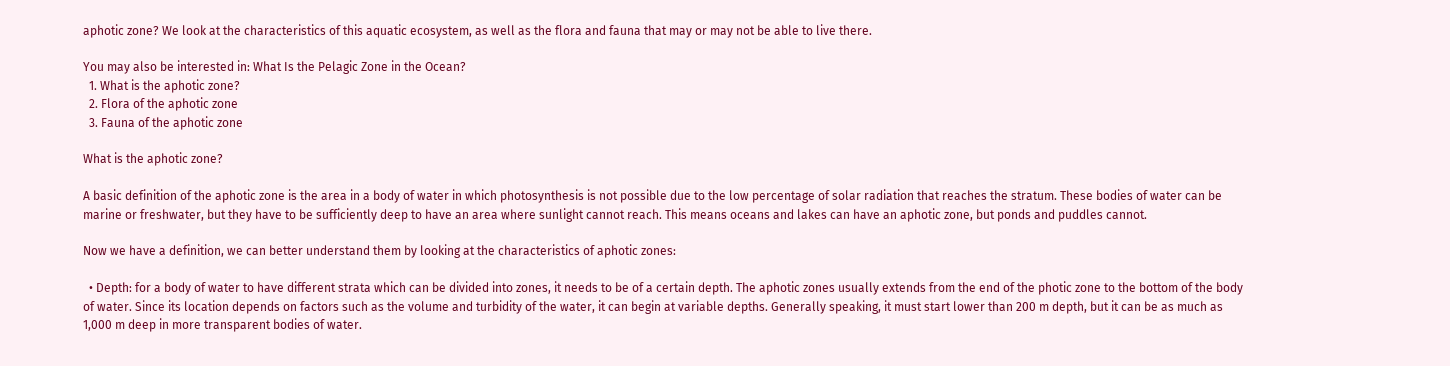aphotic zone? We look at the characteristics of this aquatic ecosystem, as well as the flora and fauna that may or may not be able to live there.

You may also be interested in: What Is the Pelagic Zone in the Ocean?
  1. What is the aphotic zone?
  2. Flora of the aphotic zone
  3. Fauna of the aphotic zone

What is the aphotic zone?

A basic definition of the aphotic zone is the area in a body of water in which photosynthesis is not possible due to the low percentage of solar radiation that reaches the stratum. These bodies of water can be marine or freshwater, but they have to be sufficiently deep to have an area where sunlight cannot reach. This means oceans and lakes can have an aphotic zone, but ponds and puddles cannot.

Now we have a definition, we can better understand them by looking at the characteristics of aphotic zones:

  • Depth: for a body of water to have different strata which can be divided into zones, it needs to be of a certain depth. The aphotic zones usually extends from the end of the photic zone to the bottom of the body of water. Since its location depends on factors such as the volume and turbidity of the water, it can begin at variable depths. Generally speaking, it must start lower than 200 m depth, but it can be as much as 1,000 m deep in more transparent bodies of water.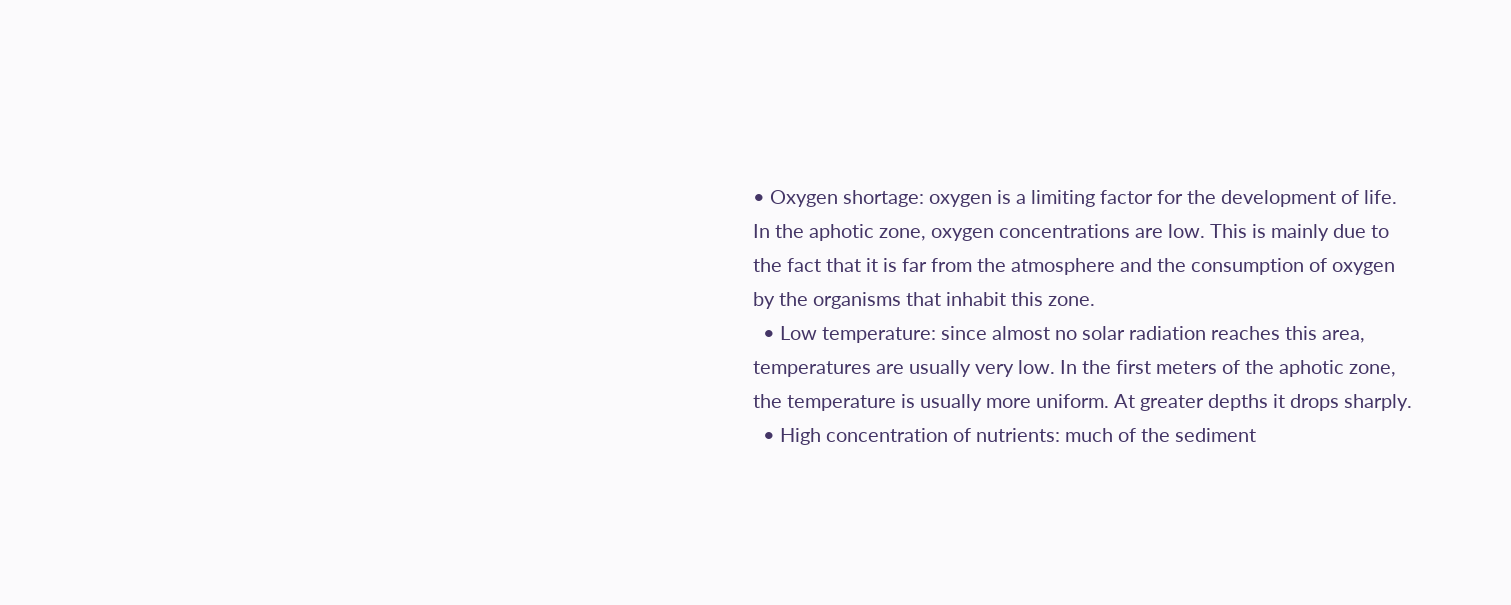• Oxygen shortage: oxygen is a limiting factor for the development of life. In the aphotic zone, oxygen concentrations are low. This is mainly due to the fact that it is far from the atmosphere and the consumption of oxygen by the organisms that inhabit this zone.
  • Low temperature: since almost no solar radiation reaches this area, temperatures are usually very low. In the first meters of the aphotic zone, the temperature is usually more uniform. At greater depths it drops sharply.
  • High concentration of nutrients: much of the sediment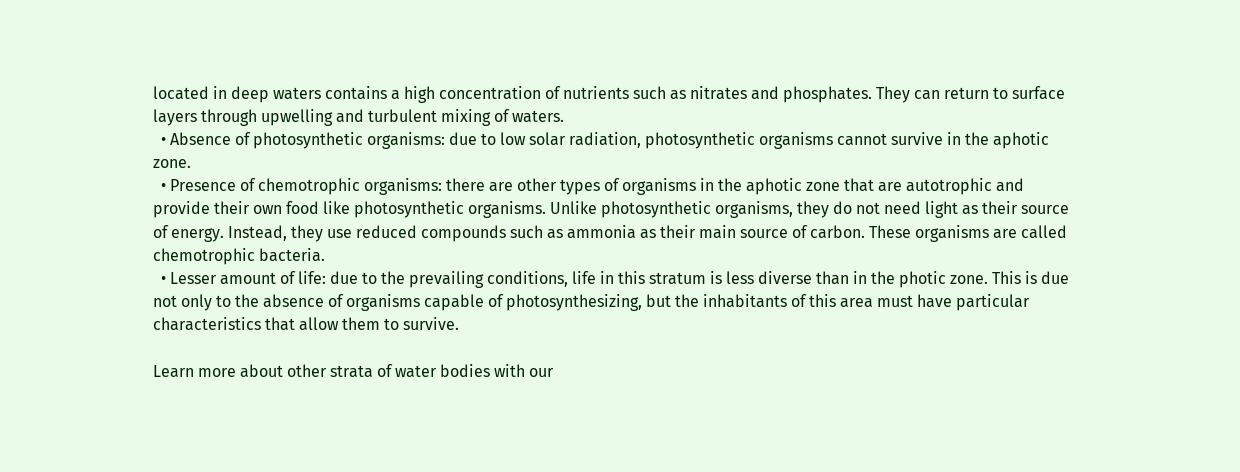located in deep waters contains a high concentration of nutrients such as nitrates and phosphates. They can return to surface layers through upwelling and turbulent mixing of waters.
  • Absence of photosynthetic organisms: due to low solar radiation, photosynthetic organisms cannot survive in the aphotic zone.
  • Presence of chemotrophic organisms: there are other types of organisms in the aphotic zone that are autotrophic and provide their own food like photosynthetic organisms. Unlike photosynthetic organisms, they do not need light as their source of energy. Instead, they use reduced compounds such as ammonia as their main source of carbon. These organisms are called chemotrophic bacteria.
  • Lesser amount of life: due to the prevailing conditions, life in this stratum is less diverse than in the photic zone. This is due not only to the absence of organisms capable of photosynthesizing, but the inhabitants of this area must have particular characteristics that allow them to survive.

Learn more about other strata of water bodies with our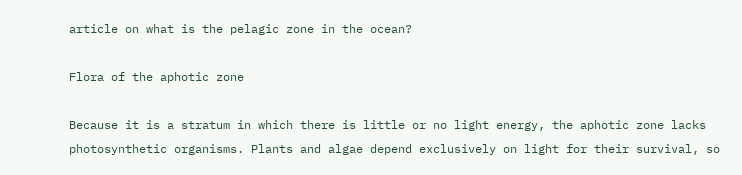article on what is the pelagic zone in the ocean?

Flora of the aphotic zone

Because it is a stratum in which there is little or no light energy, the aphotic zone lacks photosynthetic organisms. Plants and algae depend exclusively on light for their survival, so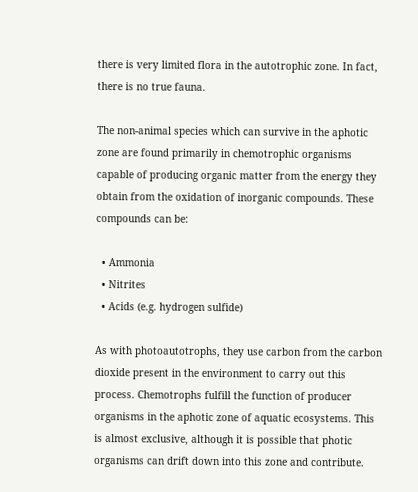there is very limited flora in the autotrophic zone. In fact, there is no true fauna.

The non-animal species which can survive in the aphotic zone are found primarily in chemotrophic organisms capable of producing organic matter from the energy they obtain from the oxidation of inorganic compounds. These compounds can be:

  • Ammonia
  • Nitrites
  • Acids (e.g. hydrogen sulfide)

As with photoautotrophs, they use carbon from the carbon dioxide present in the environment to carry out this process. Chemotrophs fulfill the function of producer organisms in the aphotic zone of aquatic ecosystems. This is almost exclusive, although it is possible that photic organisms can drift down into this zone and contribute.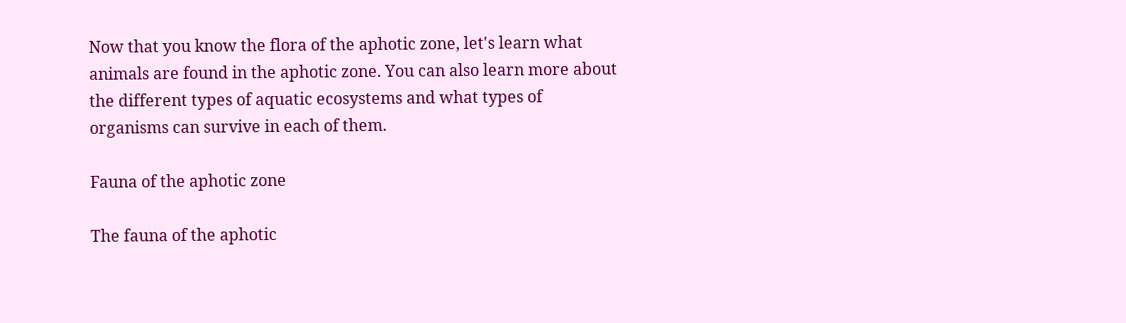Now that you know the flora of the aphotic zone, let's learn what animals are found in the aphotic zone. You can also learn more about the different types of aquatic ecosystems and what types of organisms can survive in each of them.

Fauna of the aphotic zone

The fauna of the aphotic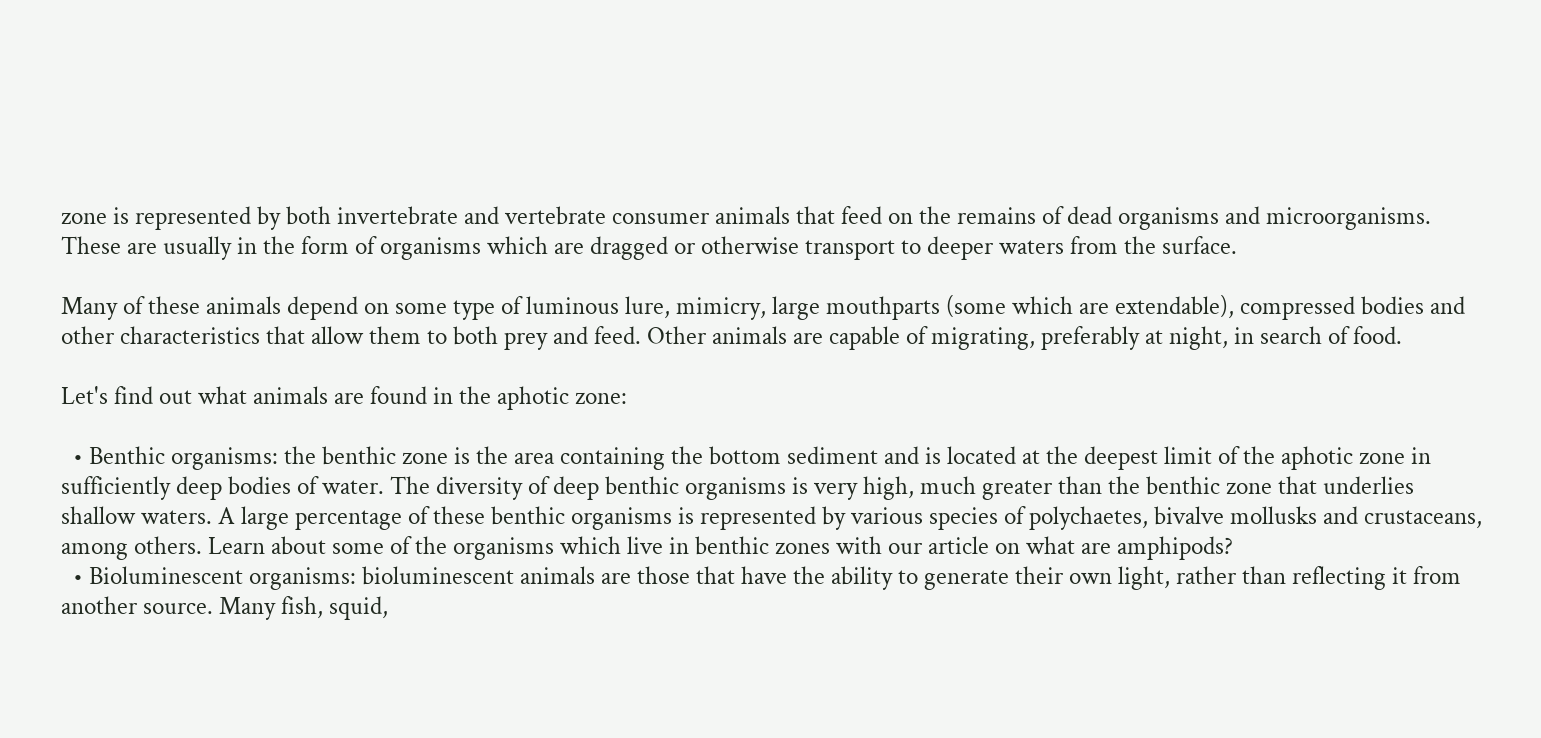zone is represented by both invertebrate and vertebrate consumer animals that feed on the remains of dead organisms and microorganisms. These are usually in the form of organisms which are dragged or otherwise transport to deeper waters from the surface.

Many of these animals depend on some type of luminous lure, mimicry, large mouthparts (some which are extendable), compressed bodies and other characteristics that allow them to both prey and feed. Other animals are capable of migrating, preferably at night, in search of food.

Let's find out what animals are found in the aphotic zone:

  • Benthic organisms: the benthic zone is the area containing the bottom sediment and is located at the deepest limit of the aphotic zone in sufficiently deep bodies of water. The diversity of deep benthic organisms is very high, much greater than the benthic zone that underlies shallow waters. A large percentage of these benthic organisms is represented by various species of polychaetes, bivalve mollusks and crustaceans, among others. Learn about some of the organisms which live in benthic zones with our article on what are amphipods?
  • Bioluminescent organisms: bioluminescent animals are those that have the ability to generate their own light, rather than reflecting it from another source. Many fish, squid,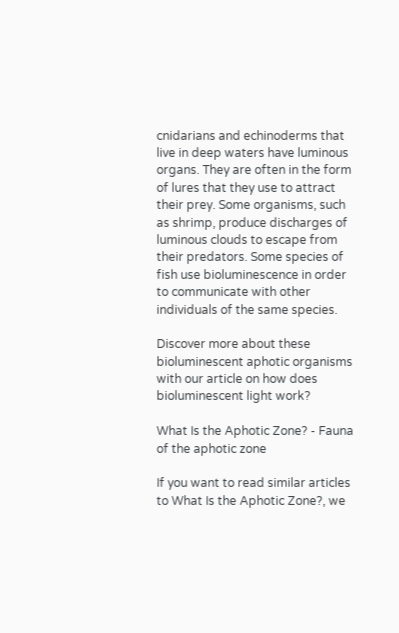cnidarians and echinoderms that live in deep waters have luminous organs. They are often in the form of lures that they use to attract their prey. Some organisms, such as shrimp, produce discharges of luminous clouds to escape from their predators. Some species of fish use bioluminescence in order to communicate with other individuals of the same species.

Discover more about these bioluminescent aphotic organisms with our article on how does bioluminescent light work?

What Is the Aphotic Zone? - Fauna of the aphotic zone

If you want to read similar articles to What Is the Aphotic Zone?, we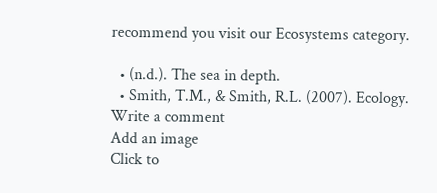recommend you visit our Ecosystems category.

  • (n.d.). The sea in depth.
  • Smith, T.M., & Smith, R.L. (2007). Ecology.
Write a comment
Add an image
Click to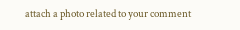attach a photo related to your comment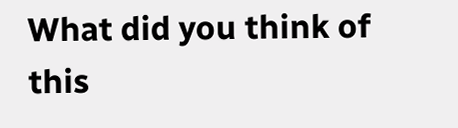What did you think of this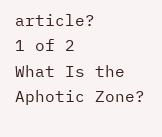article?
1 of 2
What Is the Aphotic Zone?